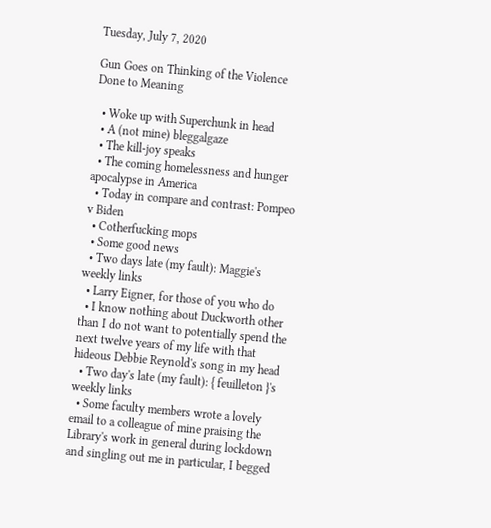Tuesday, July 7, 2020

Gun Goes on Thinking of the Violence Done to Meaning

  • Woke up with Superchunk in head
  • A (not mine) bleggalgaze
  • The kill-joy speaks
  • The coming homelessness and hunger apocalypse in America
  • Today in compare and contrast: Pompeo v Biden
  • Cotherfucking mops
  • Some good news
  • Two days late (my fault): Maggie's weekly links
  • Larry Eigner, for those of you who do
  • I know nothing about Duckworth other than I do not want to potentially spend the next twelve years of my life with that hideous Debbie Reynold's song in my head
  • Two day's late (my fault): { feuilleton }'s weekly links
  • Some faculty members wrote a lovely email to a colleague of mine praising the Library's work in general during lockdown and singling out me in particular, I begged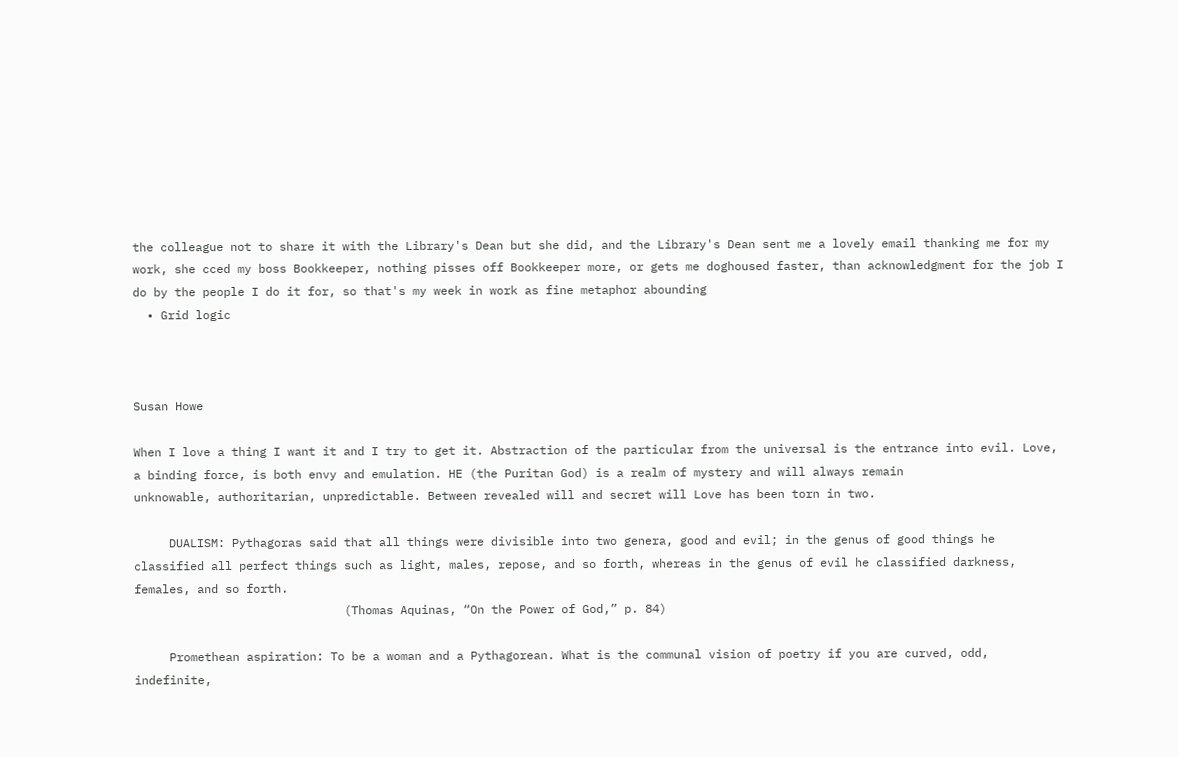the colleague not to share it with the Library's Dean but she did, and the Library's Dean sent me a lovely email thanking me for my work, she cced my boss Bookkeeper, nothing pisses off Bookkeeper more, or gets me doghoused faster, than acknowledgment for the job I do by the people I do it for, so that's my week in work as fine metaphor abounding
  • Grid logic



Susan Howe

When I love a thing I want it and I try to get it. Abstraction of the particular from the universal is the entrance into evil. Love, a binding force, is both envy and emulation. HE (the Puritan God) is a realm of mystery and will always remain
unknowable, authoritarian, unpredictable. Between revealed will and secret will Love has been torn in two.

     DUALISM: Pythagoras said that all things were divisible into two genera, good and evil; in the genus of good things he classified all perfect things such as light, males, repose, and so forth, whereas in the genus of evil he classified darkness, females, and so forth.
                              (Thomas Aquinas, “On the Power of God,” p. 84)

     Promethean aspiration: To be a woman and a Pythagorean. What is the communal vision of poetry if you are curved, odd, indefinite,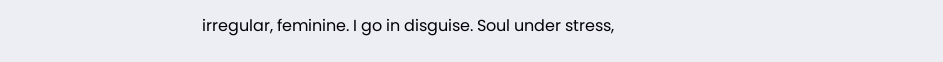irregular, feminine. I go in disguise. Soul under stress,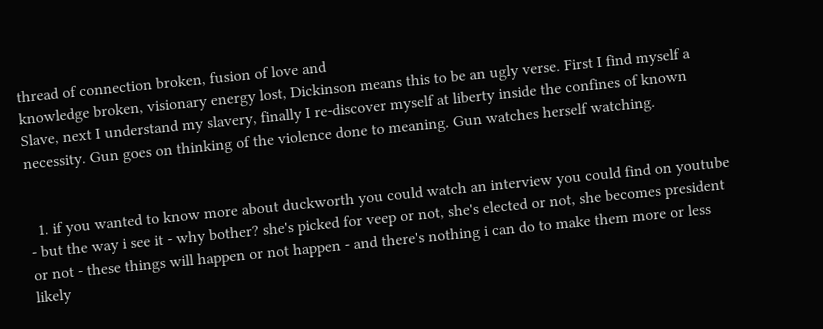thread of connection broken, fusion of love and
knowledge broken, visionary energy lost, Dickinson means this to be an ugly verse. First I find myself a Slave, next I understand my slavery, finally I re-discover myself at liberty inside the confines of known necessity. Gun goes on thinking of the violence done to meaning. Gun watches herself watching.


  1. if you wanted to know more about duckworth you could watch an interview you could find on youtube - but the way i see it - why bother? she's picked for veep or not, she's elected or not, she becomes president or not - these things will happen or not happen - and there's nothing i can do to make them more or less likely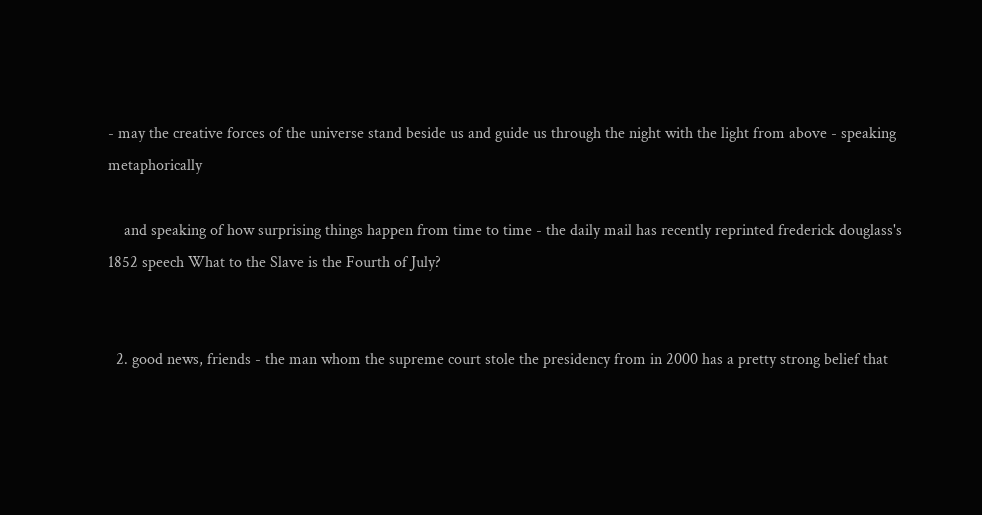- may the creative forces of the universe stand beside us and guide us through the night with the light from above - speaking metaphorically

    and speaking of how surprising things happen from time to time - the daily mail has recently reprinted frederick douglass's 1852 speech What to the Slave is the Fourth of July?


  2. good news, friends - the man whom the supreme court stole the presidency from in 2000 has a pretty strong belief that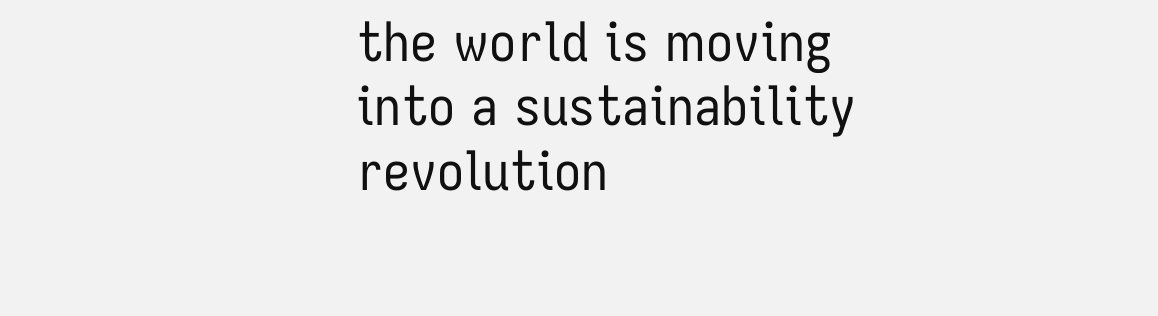the world is moving into a sustainability revolution